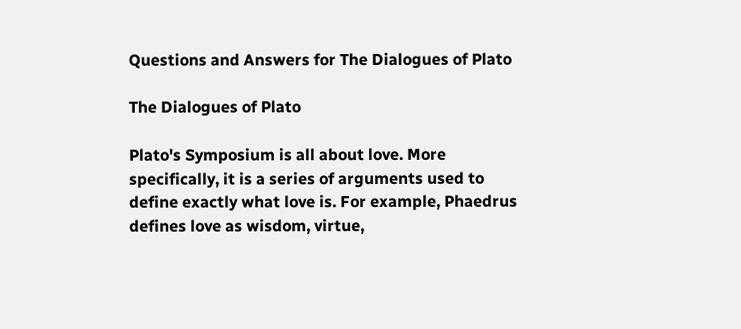Questions and Answers for The Dialogues of Plato

The Dialogues of Plato

Plato's Symposium is all about love. More specifically, it is a series of arguments used to define exactly what love is. For example, Phaedrus defines love as wisdom, virtue,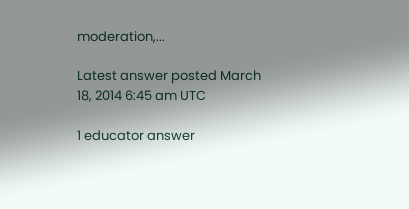moderation,...

Latest answer posted March 18, 2014 6:45 am UTC

1 educator answer